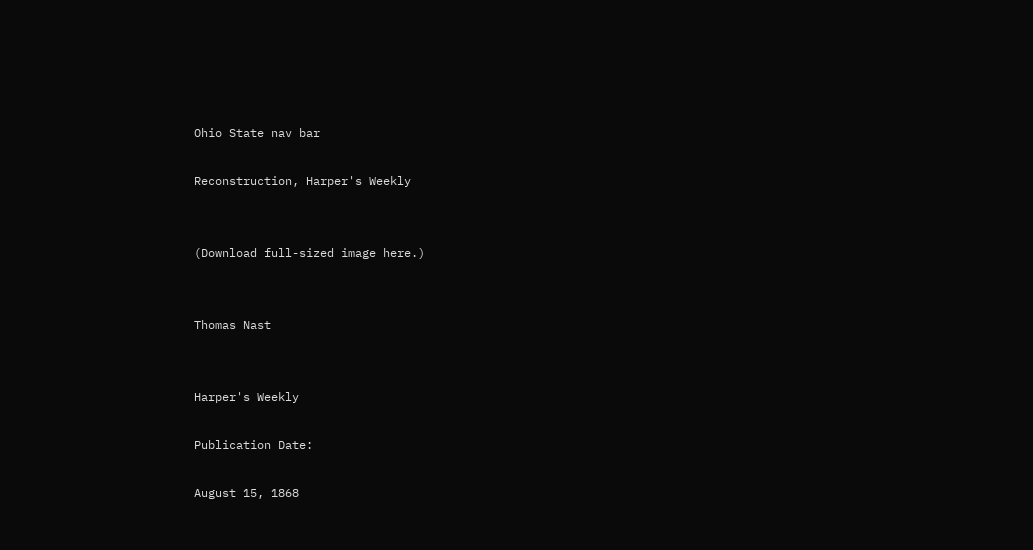Ohio State nav bar

Reconstruction, Harper's Weekly


(Download full-sized image here.)


Thomas Nast


Harper's Weekly

Publication Date:

August 15, 1868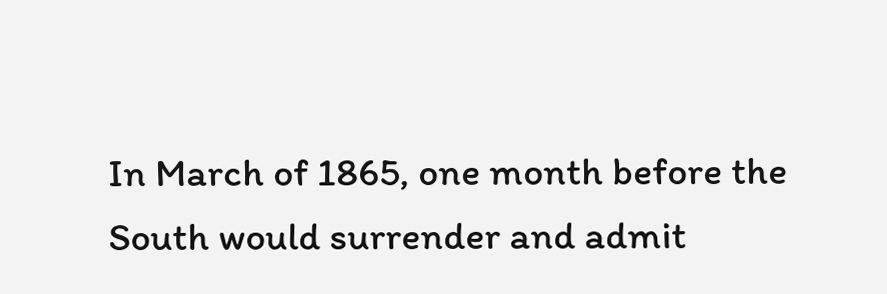In March of 1865, one month before the South would surrender and admit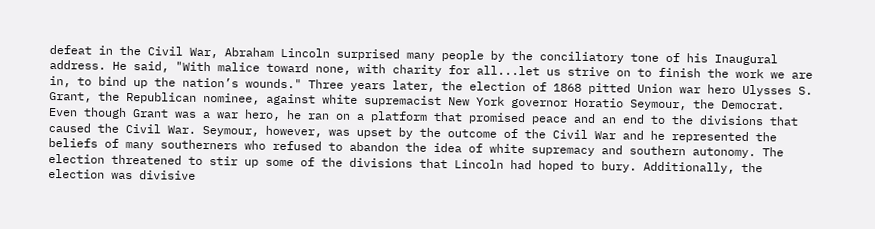defeat in the Civil War, Abraham Lincoln surprised many people by the conciliatory tone of his Inaugural address. He said, "With malice toward none, with charity for all...let us strive on to finish the work we are in, to bind up the nation’s wounds." Three years later, the election of 1868 pitted Union war hero Ulysses S. Grant, the Republican nominee, against white supremacist New York governor Horatio Seymour, the Democrat. Even though Grant was a war hero, he ran on a platform that promised peace and an end to the divisions that caused the Civil War. Seymour, however, was upset by the outcome of the Civil War and he represented the beliefs of many southerners who refused to abandon the idea of white supremacy and southern autonomy. The election threatened to stir up some of the divisions that Lincoln had hoped to bury. Additionally, the election was divisive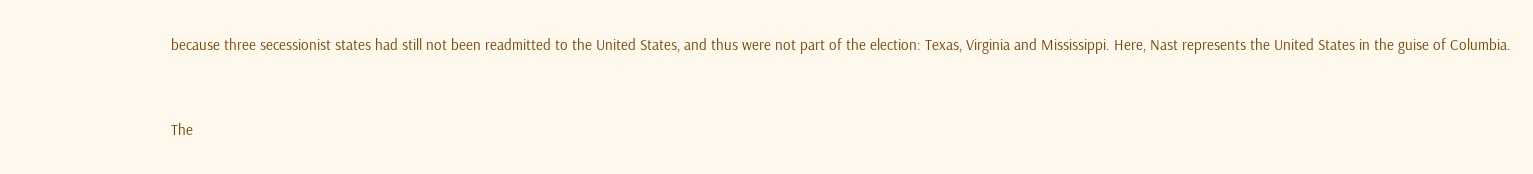because three secessionist states had still not been readmitted to the United States, and thus were not part of the election: Texas, Virginia and Mississippi. Here, Nast represents the United States in the guise of Columbia.


The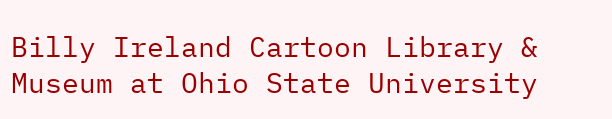Billy Ireland Cartoon Library & Museum at Ohio State University